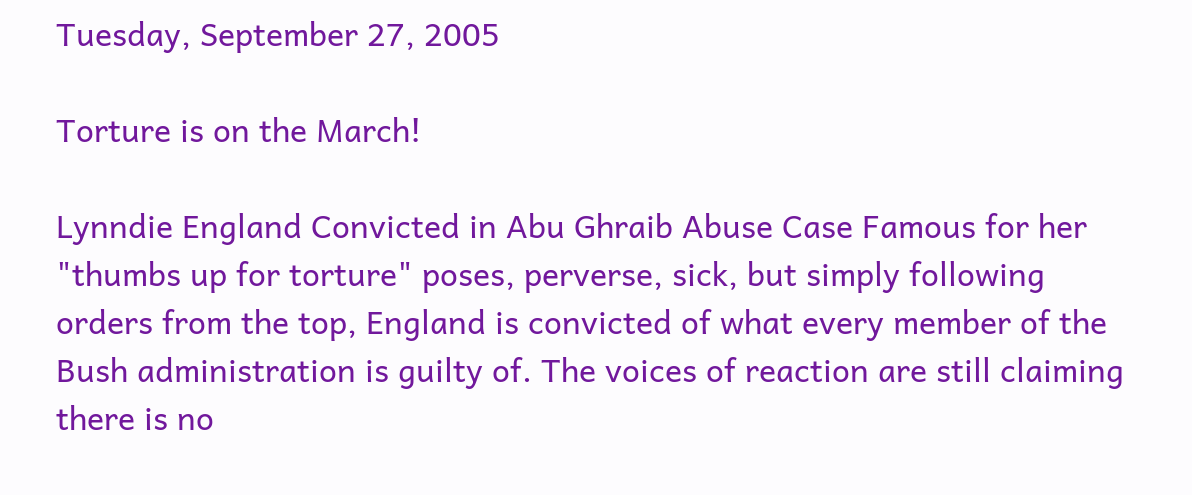Tuesday, September 27, 2005

Torture is on the March!

Lynndie England Convicted in Abu Ghraib Abuse Case Famous for her "thumbs up for torture" poses, perverse, sick, but simply following orders from the top, England is convicted of what every member of the Bush administration is guilty of. The voices of reaction are still claiming there is no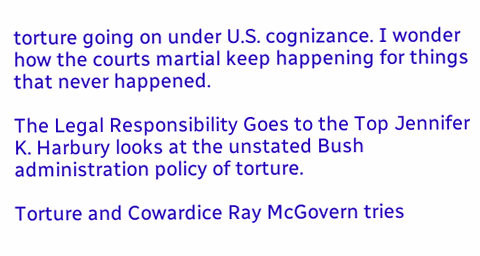torture going on under U.S. cognizance. I wonder how the courts martial keep happening for things that never happened.

The Legal Responsibility Goes to the Top Jennifer K. Harbury looks at the unstated Bush administration policy of torture.

Torture and Cowardice Ray McGovern tries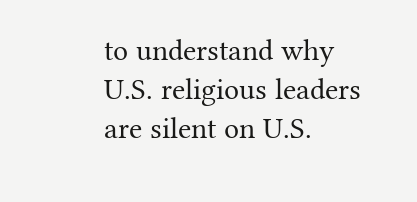to understand why U.S. religious leaders are silent on U.S.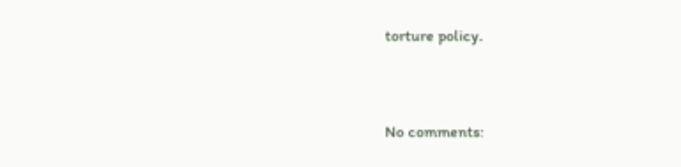torture policy.


No comments: